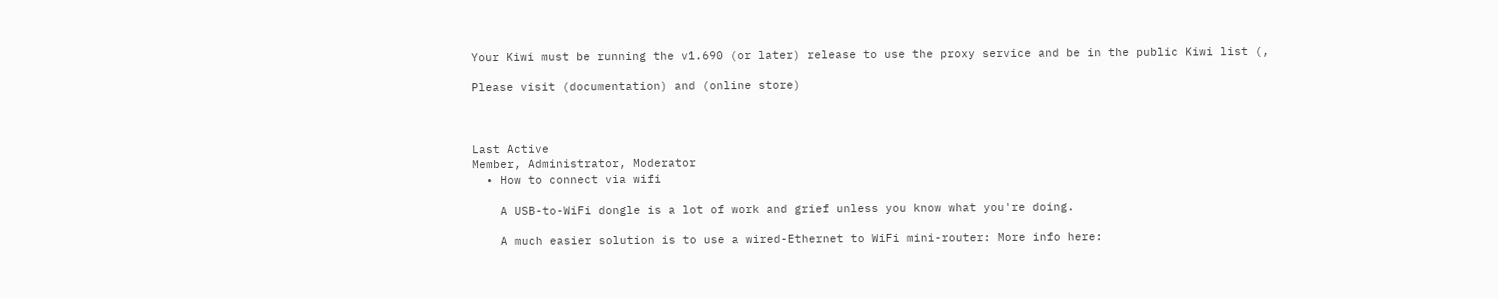Your Kiwi must be running the v1.690 (or later) release to use the proxy service and be in the public Kiwi list (,

Please visit (documentation) and (online store)



Last Active
Member, Administrator, Moderator
  • How to connect via wifi

    A USB-to-WiFi dongle is a lot of work and grief unless you know what you're doing.

    A much easier solution is to use a wired-Ethernet to WiFi mini-router: More info here: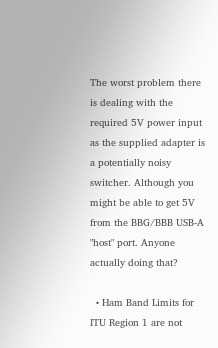The worst problem there is dealing with the required 5V power input as the supplied adapter is a potentially noisy switcher. Although you might be able to get 5V from the BBG/BBB USB-A "host" port. Anyone actually doing that?

  • Ham Band Limits for ITU Region 1 are not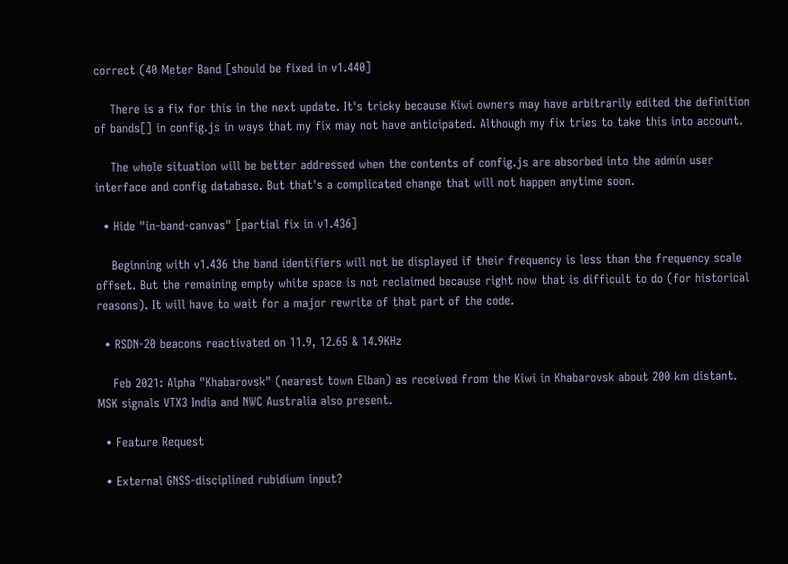correct (40 Meter Band [should be fixed in v1.440]

    There is a fix for this in the next update. It's tricky because Kiwi owners may have arbitrarily edited the definition of bands[] in config.js in ways that my fix may not have anticipated. Although my fix tries to take this into account.

    The whole situation will be better addressed when the contents of config.js are absorbed into the admin user interface and config database. But that's a complicated change that will not happen anytime soon.

  • Hide "in-band-canvas" [partial fix in v1.436]

    Beginning with v1.436 the band identifiers will not be displayed if their frequency is less than the frequency scale offset. But the remaining empty white space is not reclaimed because right now that is difficult to do (for historical reasons). It will have to wait for a major rewrite of that part of the code.

  • RSDN-20 beacons reactivated on 11.9, 12.65 & 14.9KHz

    Feb 2021: Alpha "Khabarovsk" (nearest town Elban) as received from the Kiwi in Khabarovsk about 200 km distant. MSK signals VTX3 India and NWC Australia also present.

  • Feature Request

  • External GNSS-disciplined rubidium input?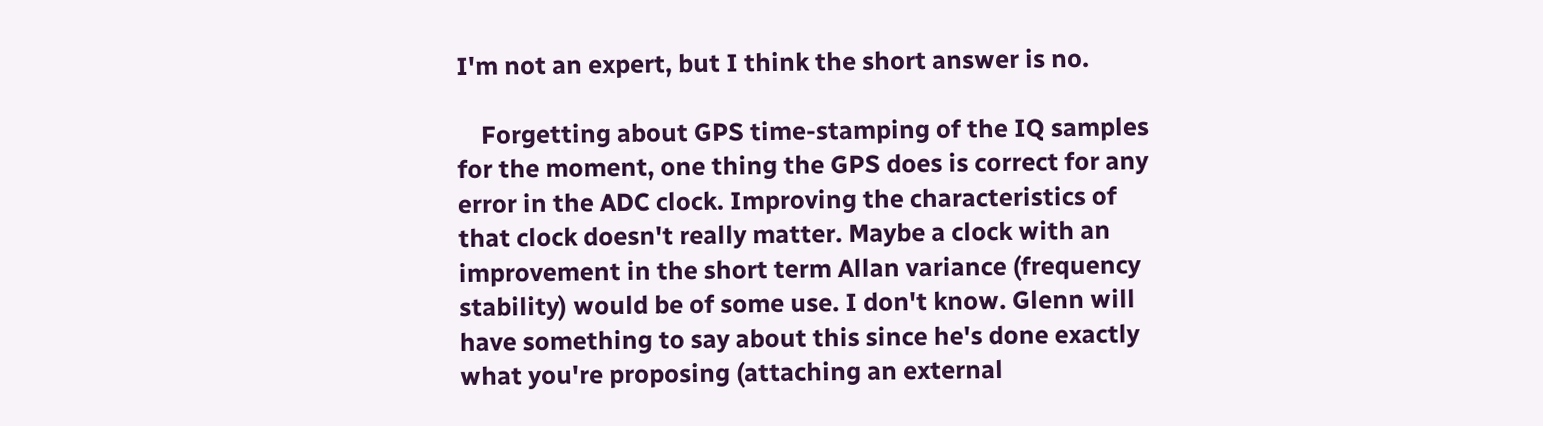I'm not an expert, but I think the short answer is no.

    Forgetting about GPS time-stamping of the IQ samples for the moment, one thing the GPS does is correct for any error in the ADC clock. Improving the characteristics of that clock doesn't really matter. Maybe a clock with an improvement in the short term Allan variance (frequency stability) would be of some use. I don't know. Glenn will have something to say about this since he's done exactly what you're proposing (attaching an external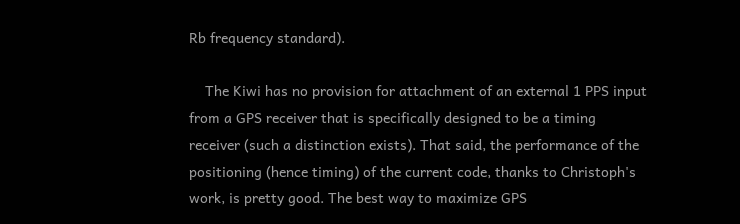Rb frequency standard).

    The Kiwi has no provision for attachment of an external 1 PPS input from a GPS receiver that is specifically designed to be a timing receiver (such a distinction exists). That said, the performance of the positioning (hence timing) of the current code, thanks to Christoph's work, is pretty good. The best way to maximize GPS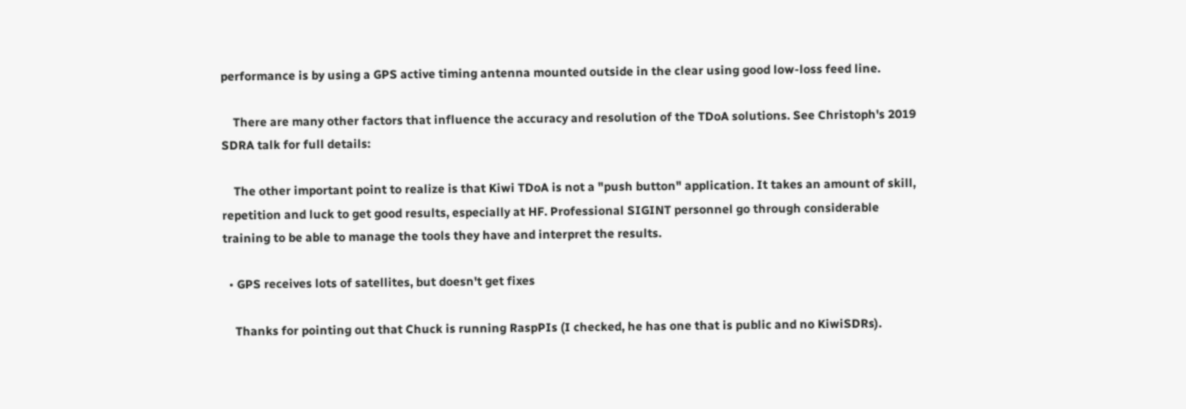performance is by using a GPS active timing antenna mounted outside in the clear using good low-loss feed line.

    There are many other factors that influence the accuracy and resolution of the TDoA solutions. See Christoph's 2019 SDRA talk for full details:

    The other important point to realize is that Kiwi TDoA is not a "push button" application. It takes an amount of skill, repetition and luck to get good results, especially at HF. Professional SIGINT personnel go through considerable training to be able to manage the tools they have and interpret the results.

  • GPS receives lots of satellites, but doesn't get fixes

    Thanks for pointing out that Chuck is running RaspPIs (I checked, he has one that is public and no KiwiSDRs).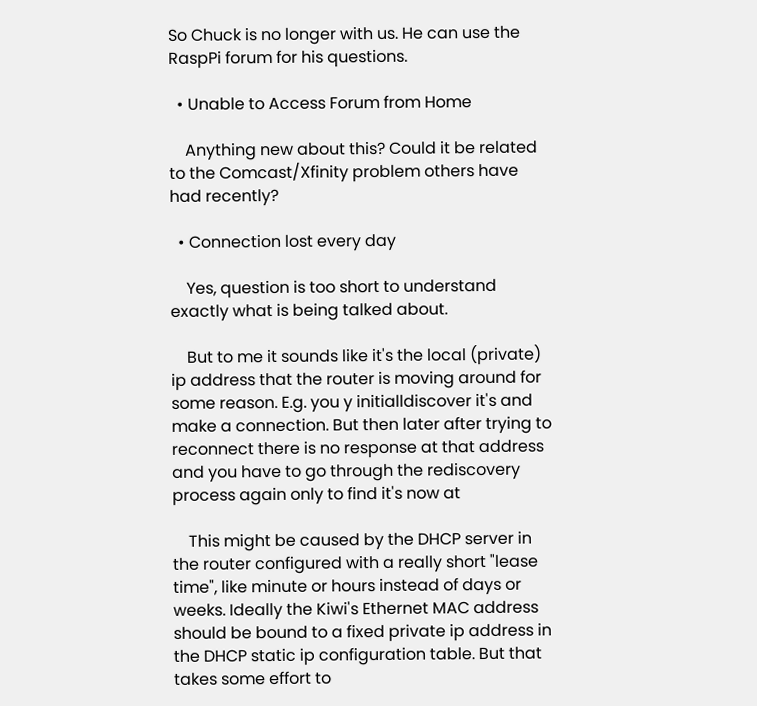So Chuck is no longer with us. He can use the RaspPi forum for his questions.

  • Unable to Access Forum from Home

    Anything new about this? Could it be related to the Comcast/Xfinity problem others have had recently?

  • Connection lost every day

    Yes, question is too short to understand exactly what is being talked about.

    But to me it sounds like it's the local (private) ip address that the router is moving around for some reason. E.g. you y initialldiscover it's and make a connection. But then later after trying to reconnect there is no response at that address and you have to go through the rediscovery process again only to find it's now at

    This might be caused by the DHCP server in the router configured with a really short "lease time", like minute or hours instead of days or weeks. Ideally the Kiwi's Ethernet MAC address should be bound to a fixed private ip address in the DHCP static ip configuration table. But that takes some effort to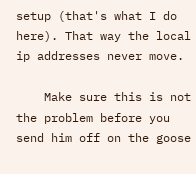setup (that's what I do here). That way the local ip addresses never move.

    Make sure this is not the problem before you send him off on the goose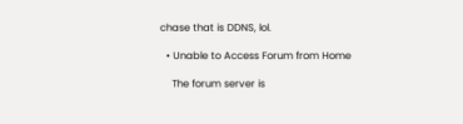chase that is DDNS, lol.

  • Unable to Access Forum from Home

    The forum server is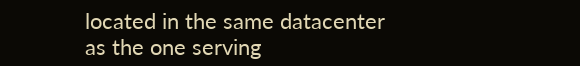located in the same datacenter as the one serving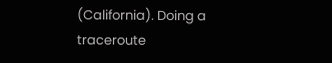(California). Doing a traceroute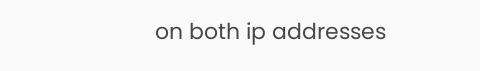on both ip addresses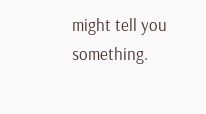might tell you something.